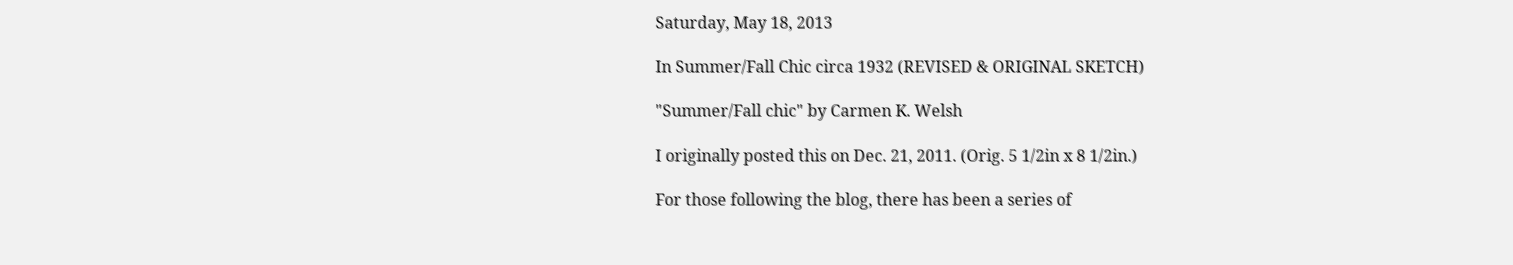Saturday, May 18, 2013

In Summer/Fall Chic circa 1932 (REVISED & ORIGINAL SKETCH)

"Summer/Fall chic" by Carmen K. Welsh

I originally posted this on Dec. 21, 2011. (Orig. 5 1/2in x 8 1/2in.)

For those following the blog, there has been a series of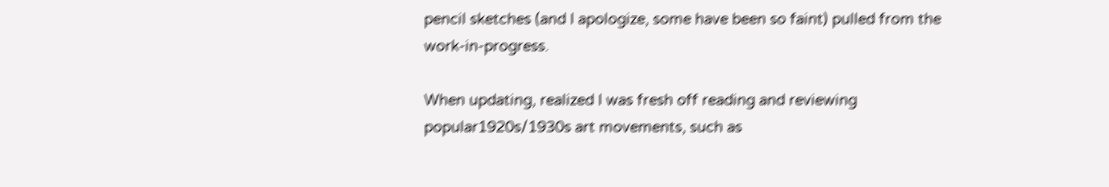pencil sketches (and I apologize, some have been so faint) pulled from the work-in-progress.

When updating, realized I was fresh off reading and reviewing popular1920s/1930s art movements, such as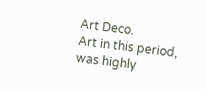Art Deco.
Art in this period, was highly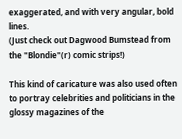exaggerated, and with very angular, bold lines.
(Just check out Dagwood Bumstead from the "Blondie"(r) comic strips!)

This kind of caricature was also used often to portray celebrities and politicians in the glossy magazines of the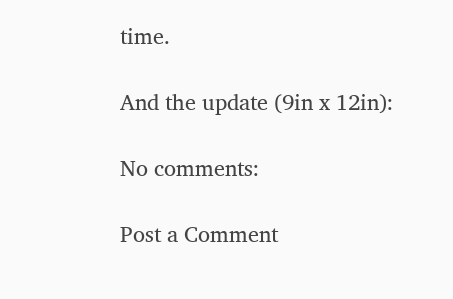time.

And the update (9in x 12in):

No comments:

Post a Comment